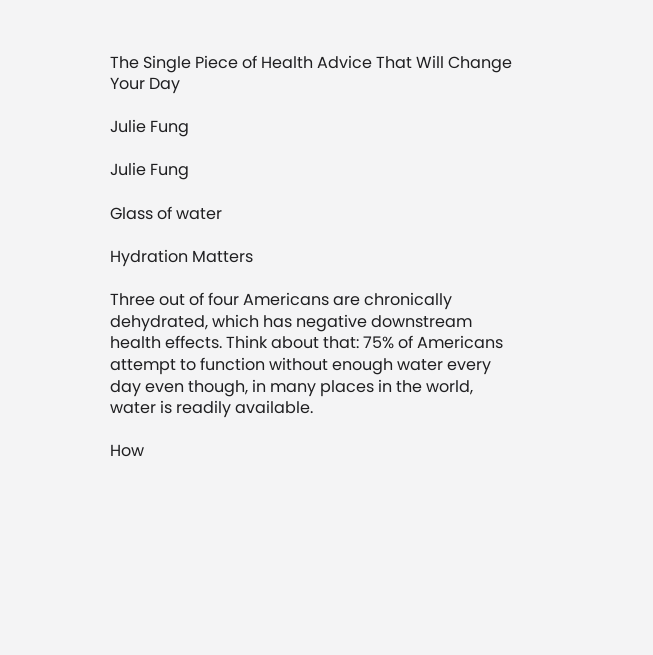The Single Piece of Health Advice That Will Change Your Day

Julie Fung

Julie Fung

Glass of water

Hydration Matters

Three out of four Americans are chronically dehydrated, which has negative downstream health effects. Think about that: 75% of Americans attempt to function without enough water every day even though, in many places in the world, water is readily available.

How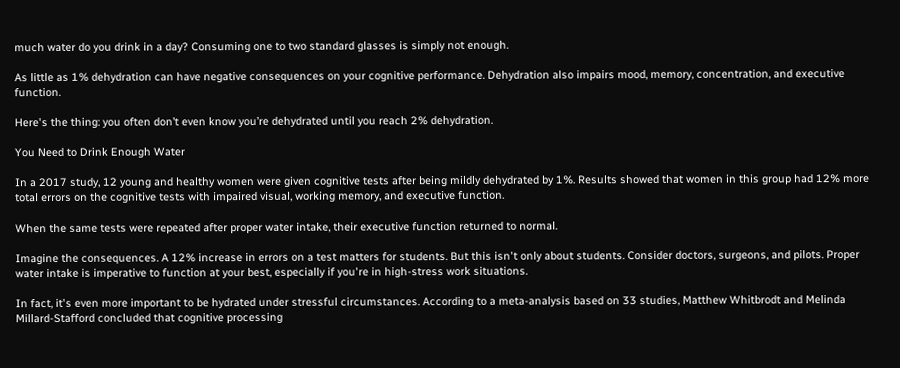much water do you drink in a day? Consuming one to two standard glasses is simply not enough.

As little as 1% dehydration can have negative consequences on your cognitive performance. Dehydration also impairs mood, memory, concentration, and executive function.

Here's the thing: you often don’t even know you’re dehydrated until you reach 2% dehydration.

You Need to Drink Enough Water

In a 2017 study, 12 young and healthy women were given cognitive tests after being mildly dehydrated by 1%. Results showed that women in this group had 12% more total errors on the cognitive tests with impaired visual, working memory, and executive function.

When the same tests were repeated after proper water intake, their executive function returned to normal.

Imagine the consequences. A 12% increase in errors on a test matters for students. But this isn't only about students. Consider doctors, surgeons, and pilots. Proper water intake is imperative to function at your best, especially if you're in high-stress work situations.

In fact, it's even more important to be hydrated under stressful circumstances. According to a meta-analysis based on 33 studies, Matthew Whitbrodt and Melinda Millard-Stafford concluded that cognitive processing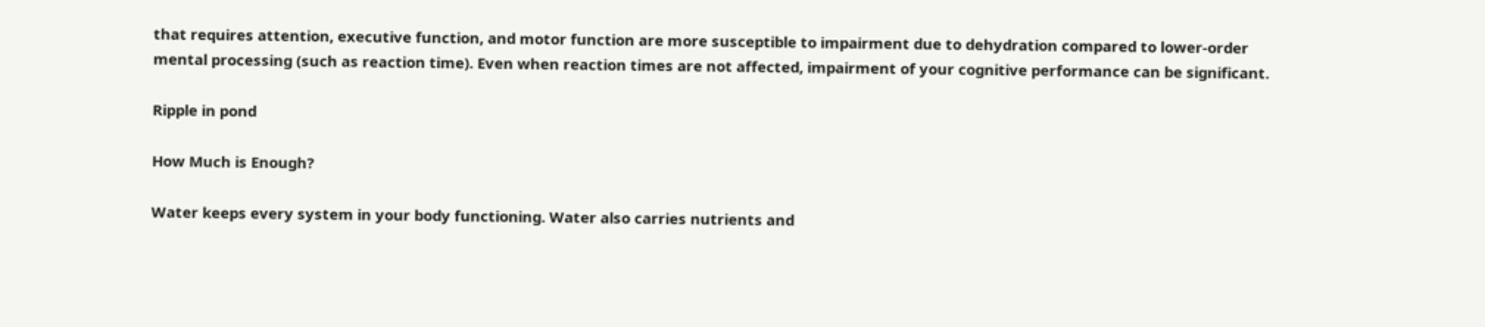that requires attention, executive function, and motor function are more susceptible to impairment due to dehydration compared to lower-order mental processing (such as reaction time). Even when reaction times are not affected, impairment of your cognitive performance can be significant.

Ripple in pond

How Much is Enough?

Water keeps every system in your body functioning. Water also carries nutrients and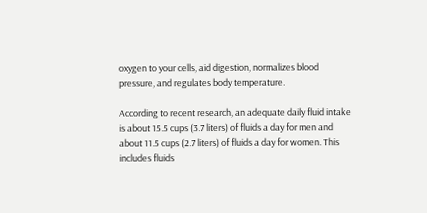oxygen to your cells, aid digestion, normalizes blood pressure, and regulates body temperature.

According to recent research, an adequate daily fluid intake is about 15.5 cups (3.7 liters) of fluids a day for men and about 11.5 cups (2.7 liters) of fluids a day for women. This includes fluids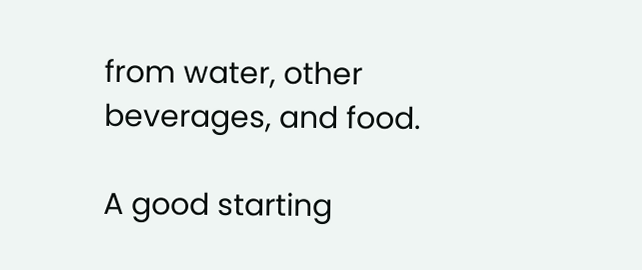from water, other beverages, and food.

A good starting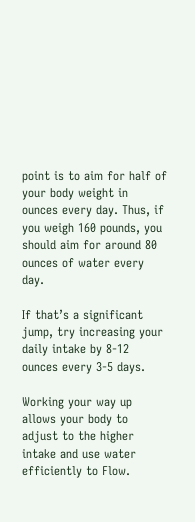point is to aim for half of your body weight in ounces every day. Thus, if you weigh 160 pounds, you should aim for around 80 ounces of water every day.

If that’s a significant jump, try increasing your daily intake by 8-12 ounces every 3-5 days.

Working your way up allows your body to adjust to the higher intake and use water efficiently to Flow.